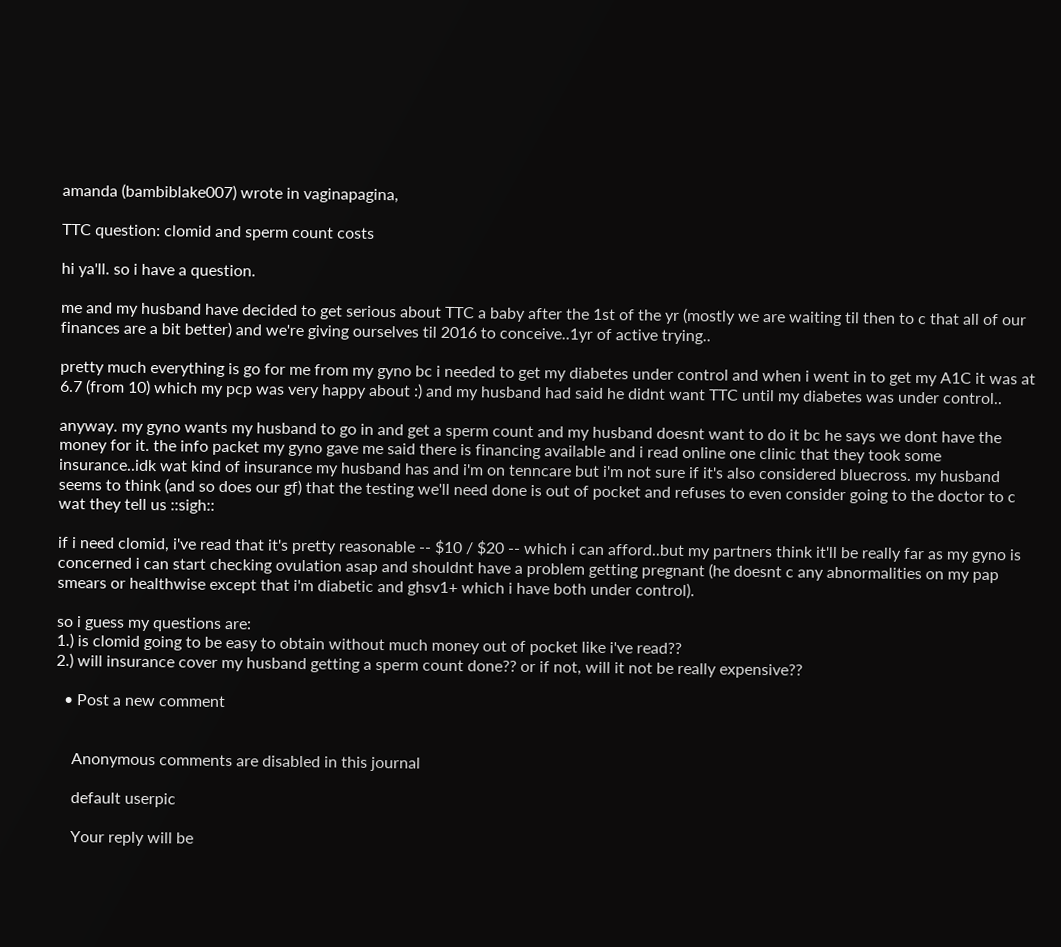amanda (bambiblake007) wrote in vaginapagina,

TTC question: clomid and sperm count costs

hi ya'll. so i have a question.

me and my husband have decided to get serious about TTC a baby after the 1st of the yr (mostly we are waiting til then to c that all of our finances are a bit better) and we're giving ourselves til 2016 to conceive..1yr of active trying..

pretty much everything is go for me from my gyno bc i needed to get my diabetes under control and when i went in to get my A1C it was at 6.7 (from 10) which my pcp was very happy about :) and my husband had said he didnt want TTC until my diabetes was under control..

anyway. my gyno wants my husband to go in and get a sperm count and my husband doesnt want to do it bc he says we dont have the money for it. the info packet my gyno gave me said there is financing available and i read online one clinic that they took some insurance..idk wat kind of insurance my husband has and i'm on tenncare but i'm not sure if it's also considered bluecross. my husband seems to think (and so does our gf) that the testing we'll need done is out of pocket and refuses to even consider going to the doctor to c wat they tell us ::sigh::

if i need clomid, i've read that it's pretty reasonable -- $10 / $20 -- which i can afford..but my partners think it'll be really far as my gyno is concerned i can start checking ovulation asap and shouldnt have a problem getting pregnant (he doesnt c any abnormalities on my pap smears or healthwise except that i'm diabetic and ghsv1+ which i have both under control).

so i guess my questions are:
1.) is clomid going to be easy to obtain without much money out of pocket like i've read??
2.) will insurance cover my husband getting a sperm count done?? or if not, will it not be really expensive??

  • Post a new comment


    Anonymous comments are disabled in this journal

    default userpic

    Your reply will be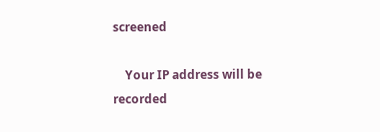screened

    Your IP address will be recorded